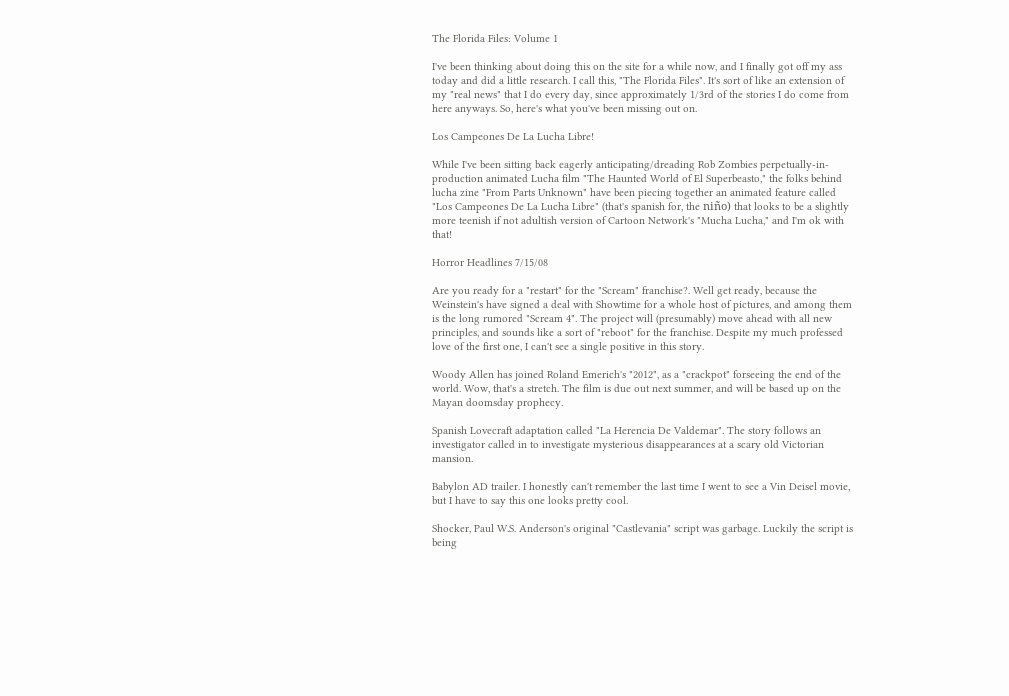The Florida Files: Volume 1

I've been thinking about doing this on the site for a while now, and I finally got off my ass today and did a little research. I call this, "The Florida Files". It's sort of like an extension of my "real news" that I do every day, since approximately 1/3rd of the stories I do come from here anyways. So, here's what you've been missing out on.

Los Campeones De La Lucha Libre!

While I've been sitting back eagerly anticipating/dreading Rob Zombies perpetually-in-production animated Lucha film "The Haunted World of El Superbeasto," the folks behind lucha zine "From Parts Unknown" have been piecing together an animated feature called "Los Campeones De La Lucha Libre" (that's spanish for, the niño) that looks to be a slightly more teenish if not adultish version of Cartoon Network's "Mucha Lucha," and I'm ok with that!

Horror Headlines 7/15/08

Are you ready for a "restart" for the "Scream" franchise?. Well get ready, because the Weinstein's have signed a deal with Showtime for a whole host of pictures, and among them is the long rumored "Scream 4". The project will (presumably) move ahead with all new principles, and sounds like a sort of "reboot" for the franchise. Despite my much professed love of the first one, I can't see a single positive in this story.

Woody Allen has joined Roland Emerich's "2012", as a "crackpot" forseeing the end of the world. Wow, that's a stretch. The film is due out next summer, and will be based up on the Mayan doomsday prophecy.

Spanish Lovecraft adaptation called "La Herencia De Valdemar". The story follows an investigator called in to investigate mysterious disappearances at a scary old Victorian mansion.

Babylon AD trailer. I honestly can't remember the last time I went to see a Vin Deisel movie, but I have to say this one looks pretty cool.

Shocker, Paul W.S. Anderson's original "Castlevania" script was garbage. Luckily the script is being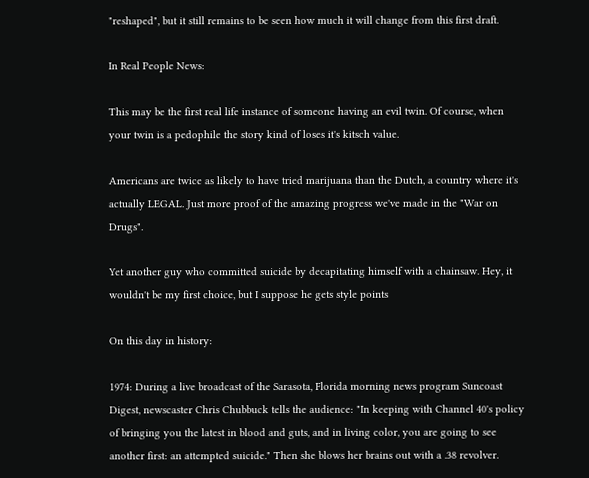"reshaped", but it still remains to be seen how much it will change from this first draft.

In Real People News:

This may be the first real life instance of someone having an evil twin. Of course, when your twin is a pedophile the story kind of loses it's kitsch value.

Americans are twice as likely to have tried marijuana than the Dutch, a country where it's actually LEGAL. Just more proof of the amazing progress we've made in the "War on Drugs".

Yet another guy who committed suicide by decapitating himself with a chainsaw. Hey, it wouldn't be my first choice, but I suppose he gets style points

On this day in history:

1974: During a live broadcast of the Sarasota, Florida morning news program Suncoast Digest, newscaster Chris Chubbuck tells the audience: "In keeping with Channel 40's policy of bringing you the latest in blood and guts, and in living color, you are going to see another first: an attempted suicide." Then she blows her brains out with a .38 revolver.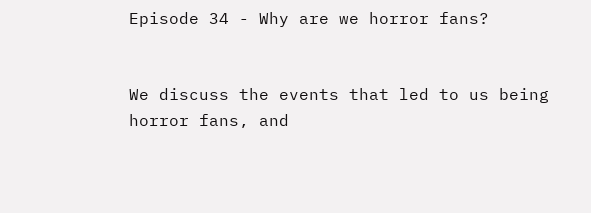Episode 34 - Why are we horror fans?


We discuss the events that led to us being horror fans, and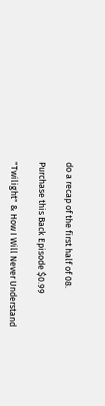do a recap of the first half of 08.

Purchase this Back Episode $0.99

"Twilight" & How I Will Never Understand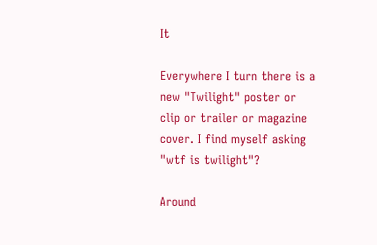It

Everywhere I turn there is a new "Twilight" poster or clip or trailer or magazine cover. I find myself asking "wtf is twilight"?

Around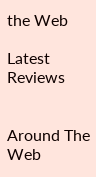the Web

Latest Reviews


Around The Web